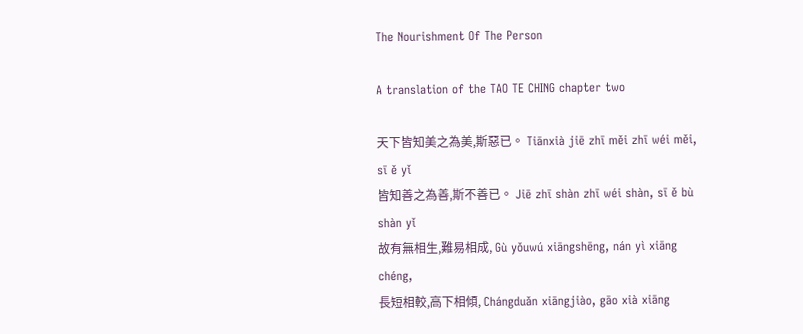The Nourishment Of The Person

A translation of the TAO TE CHING chapter two

天下皆知美之為美,斯惡已。 Tiānxià jiē zhī měi zhī wéi měi, sī ě yǐ
皆知善之為善,斯不善已。 Jiē zhī shàn zhī wéi shàn, sī ě bù shàn yǐ
故有無相生,難易相成, Gù yǒuwú xiāngshēng, nán yì xiāng chéng,
長短相較,高下相傾, Chángduǎn xiāngjiào, gāo xià xiāng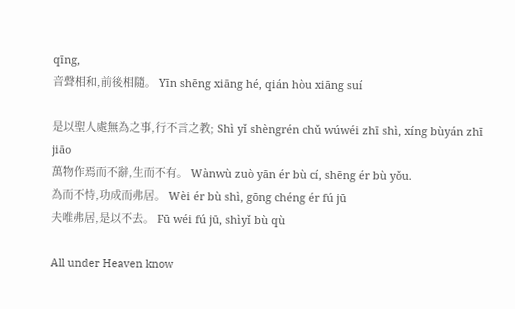qīng,
音聲相和,前後相隨。 Yīn shēng xiāng hé, qián hòu xiāng suí

是以聖人處無為之事,行不言之教; Shì yǐ shèngrén chǔ wúwéi zhī shì, xíng bùyán zhī jiāo
萬物作焉而不辭,生而不有。 Wànwù zuò yān ér bù cí, shēng ér bù yǒu.
為而不恃,功成而弗居。 Wèi ér bù shì, gōng chéng ér fú jū
夫唯弗居,是以不去。 Fū wéi fú jū, shìyǐ bù qù

All under Heaven know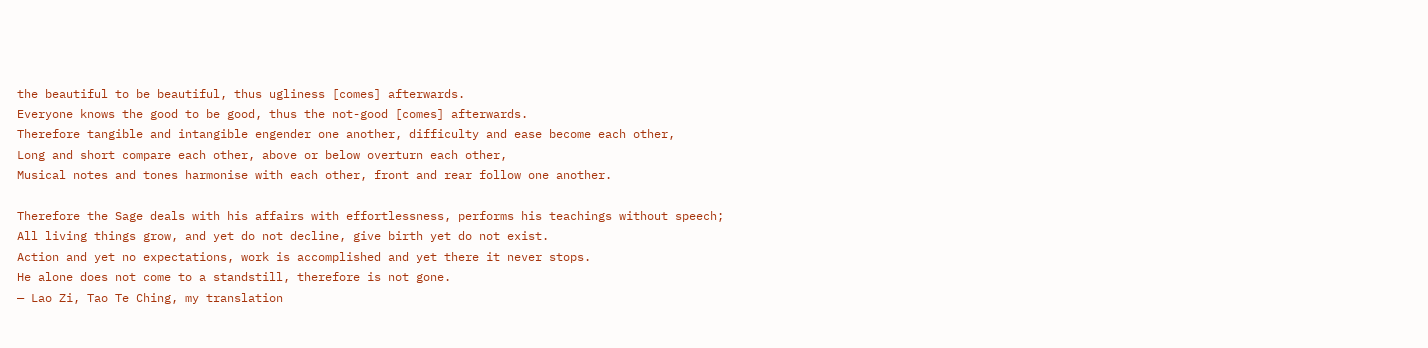the beautiful to be beautiful, thus ugliness [comes] afterwards.
Everyone knows the good to be good, thus the not-good [comes] afterwards.
Therefore tangible and intangible engender one another, difficulty and ease become each other,
Long and short compare each other, above or below overturn each other,
Musical notes and tones harmonise with each other, front and rear follow one another.

Therefore the Sage deals with his affairs with effortlessness, performs his teachings without speech;
All living things grow, and yet do not decline, give birth yet do not exist.
Action and yet no expectations, work is accomplished and yet there it never stops.
He alone does not come to a standstill, therefore is not gone.
— Lao Zi, Tao Te Ching, my translation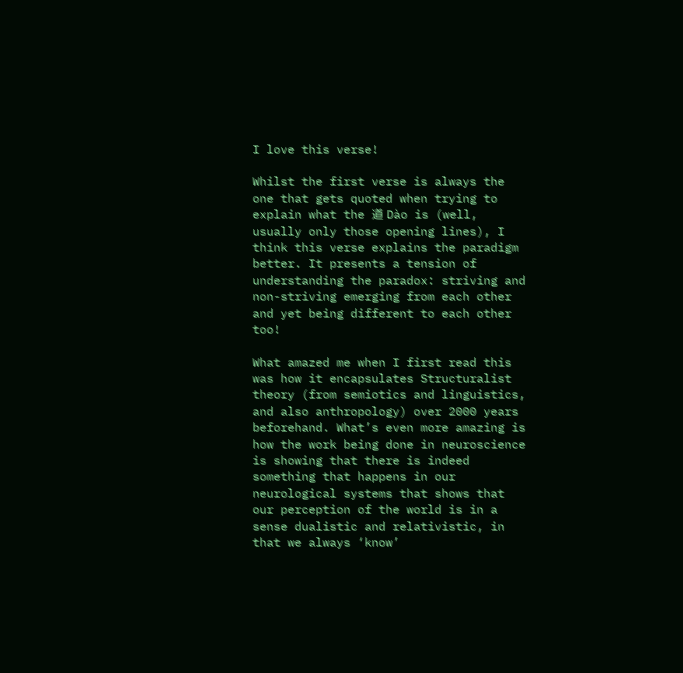I love this verse!

Whilst the first verse is always the one that gets quoted when trying to explain what the 道 Dào is (well, usually only those opening lines), I think this verse explains the paradigm better. It presents a tension of understanding the paradox: striving and non-striving emerging from each other and yet being different to each other too!

What amazed me when I first read this was how it encapsulates Structuralist theory (from semiotics and linguistics, and also anthropology) over 2000 years beforehand. What’s even more amazing is how the work being done in neuroscience is showing that there is indeed something that happens in our neurological systems that shows that our perception of the world is in a sense dualistic and relativistic, in that we always ‘know’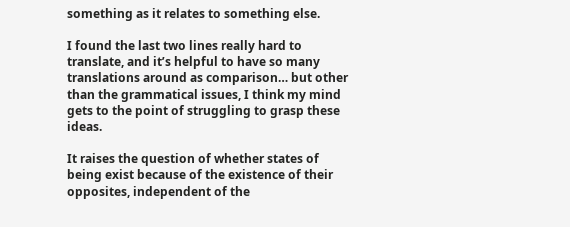something as it relates to something else.

I found the last two lines really hard to translate, and it’s helpful to have so many translations around as comparison… but other than the grammatical issues, I think my mind gets to the point of struggling to grasp these ideas.

It raises the question of whether states of being exist because of the existence of their opposites, independent of the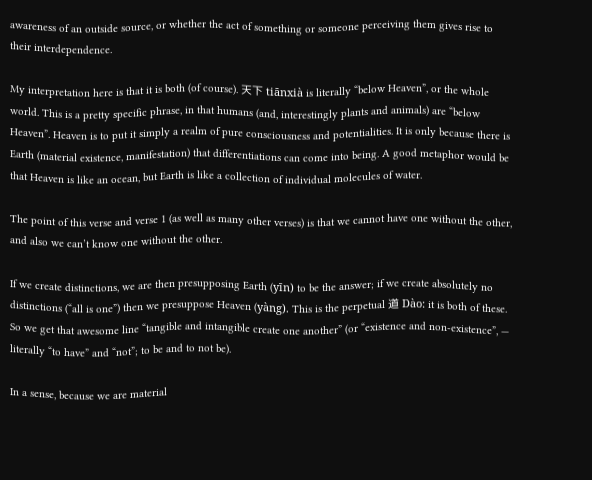awareness of an outside source, or whether the act of something or someone perceiving them gives rise to their interdependence.

My interpretation here is that it is both (of course). 天下 tiānxià is literally “below Heaven”, or the whole world. This is a pretty specific phrase, in that humans (and, interestingly plants and animals) are “below Heaven”. Heaven is to put it simply a realm of pure consciousness and potentialities. It is only because there is Earth (material existence, manifestation) that differentiations can come into being. A good metaphor would be that Heaven is like an ocean, but Earth is like a collection of individual molecules of water.

The point of this verse and verse 1 (as well as many other verses) is that we cannot have one without the other, and also we can’t know one without the other.

If we create distinctions, we are then presupposing Earth (yīn) to be the answer; if we create absolutely no distinctions (“all is one”) then we presuppose Heaven (yàng). This is the perpetual 道 Dào: it is both of these. So we get that awesome line “tangible and intangible create one another” (or “existence and non-existence”, — literally “to have” and “not”; to be and to not be).

In a sense, because we are material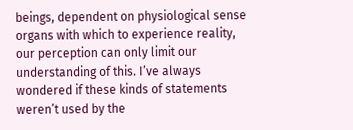beings, dependent on physiological sense organs with which to experience reality, our perception can only limit our understanding of this. I’ve always wondered if these kinds of statements weren’t used by the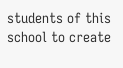students of this school to create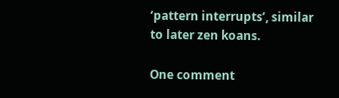‘pattern interrupts’, similar to later zen koans.

One comment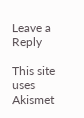Leave a Reply

This site uses Akismet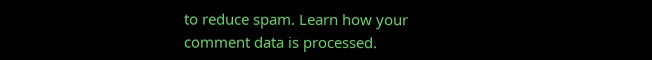to reduce spam. Learn how your comment data is processed.